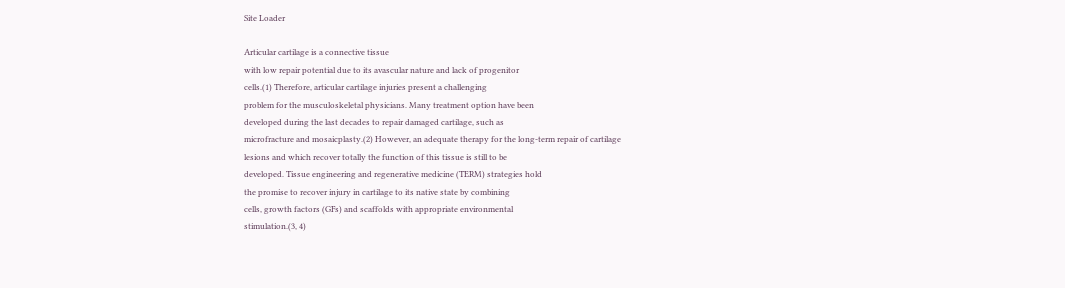Site Loader

Articular cartilage is a connective tissue
with low repair potential due to its avascular nature and lack of progenitor
cells.(1) Therefore, articular cartilage injuries present a challenging
problem for the musculoskeletal physicians. Many treatment option have been
developed during the last decades to repair damaged cartilage, such as
microfracture and mosaicplasty.(2) However, an adequate therapy for the long-term repair of cartilage
lesions and which recover totally the function of this tissue is still to be
developed. Tissue engineering and regenerative medicine (TERM) strategies hold
the promise to recover injury in cartilage to its native state by combining
cells, growth factors (GFs) and scaffolds with appropriate environmental
stimulation.(3, 4)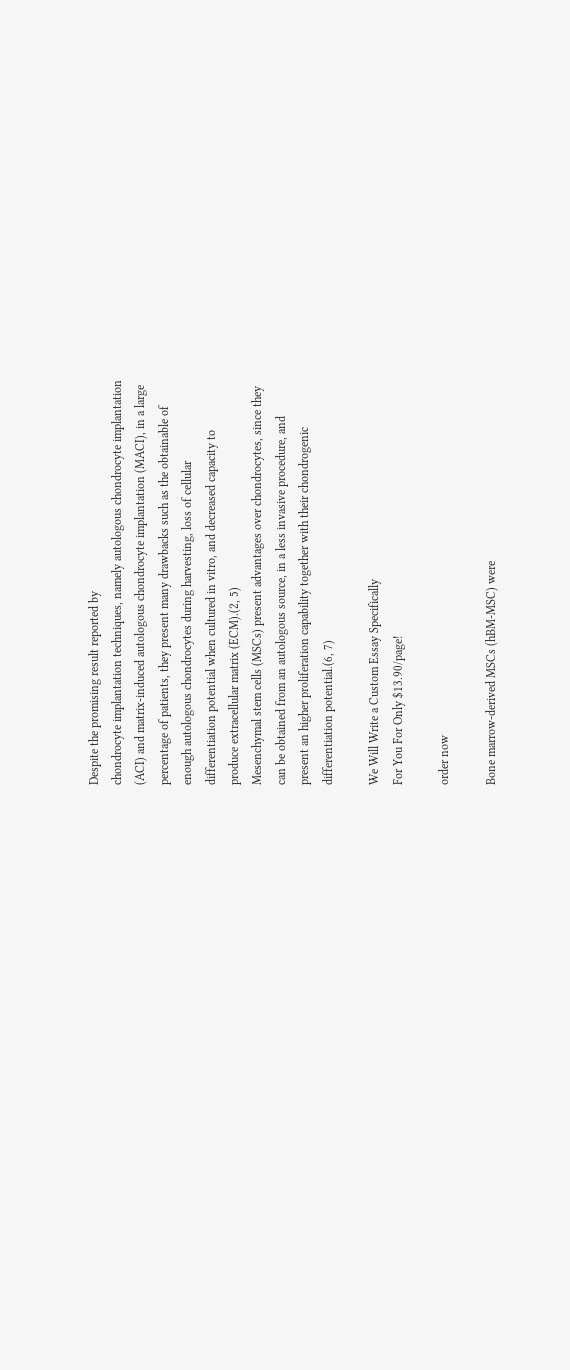Despite the promising result reported by
chondrocyte implantation techniques, namely autologous chondrocyte implantation
(ACI) and matrix-induced autologous chondrocyte implantation (MACI), in a large
percentage of patients, they present many drawbacks such as the obtainable of
enough autologous chondrocytes during harvesting, loss of cellular
differentiation potential when cultured in vitro, and decreased capacity to
produce extracellular matrix (ECM).(2, 5)
Mesenchymal stem cells (MSCs) present advantages over chondrocytes, since they
can be obtained from an autologous source, in a less invasive procedure, and
present an higher proliferation capability together with their chondrogenic
differentiation potential.(6, 7)

We Will Write a Custom Essay Specifically
For You For Only $13.90/page!

order now

Bone marrow-derived MSCs (hBM-MSC) were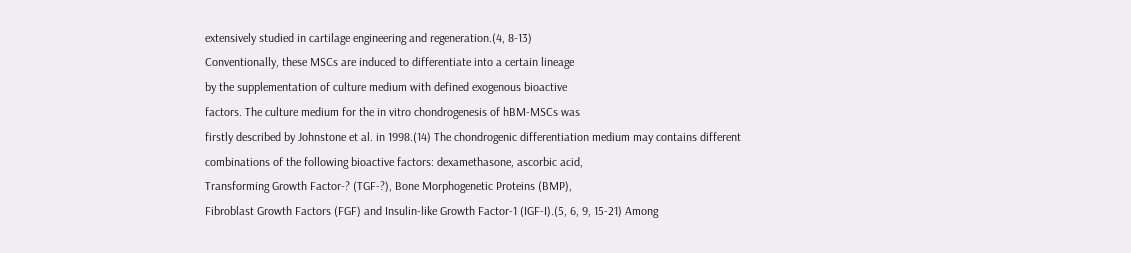extensively studied in cartilage engineering and regeneration.(4, 8-13)
Conventionally, these MSCs are induced to differentiate into a certain lineage
by the supplementation of culture medium with defined exogenous bioactive
factors. The culture medium for the in vitro chondrogenesis of hBM-MSCs was
firstly described by Johnstone et al. in 1998.(14) The chondrogenic differentiation medium may contains different
combinations of the following bioactive factors: dexamethasone, ascorbic acid,
Transforming Growth Factor-? (TGF-?), Bone Morphogenetic Proteins (BMP),
Fibroblast Growth Factors (FGF) and Insulin-like Growth Factor-1 (IGF-I).(5, 6, 9, 15-21) Among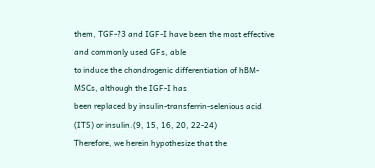them, TGF-?3 and IGF-I have been the most effective and commonly used GFs, able
to induce the chondrogenic differentiation of hBM-MSCs, although the IGF-I has
been replaced by insulin-transferrin-selenious acid (ITS) or insulin.(9, 15, 16, 20, 22-24)
Therefore, we herein hypothesize that the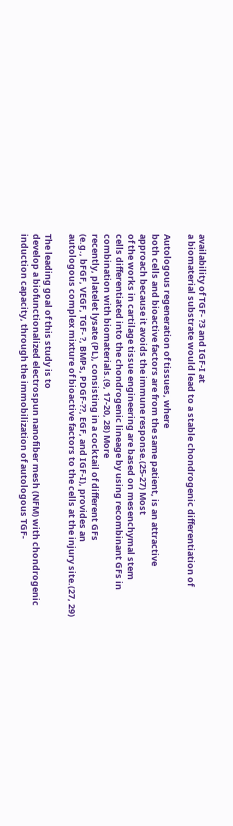availability of TGF- ?3 and IGF-I at
a biomaterial substrate would lead to a stable chondrogenic differentiation of

Autologous regeneration of tissues, where
both cells and bioactive factors are from the same patient, is an attractive
approach because it avoids the immune response.(25-27) Most
of the works in cartilage tissue engineering are based on mesenchymal stem
cells differentiated into the chondrogenic lineage by using recombinant GFs in
combination with biomaterials.(9, 17-20, 28) More
recently, platelet lysate (PL), consisting in a cocktail of different GFs
(e.g., bFGF, VEGF, TGF- ?, BMPs, PDGF-??, EGF, and IGF-I), provides an
autologous complex mixture of bioactive factors to the cells at the injury site.(27, 29)

The leading goal of this study is to
develop a biofunctionalized electrospun nanofiber mesh (NFM) with chondrogenic
induction capacity, through the immobilization of autologous TGF-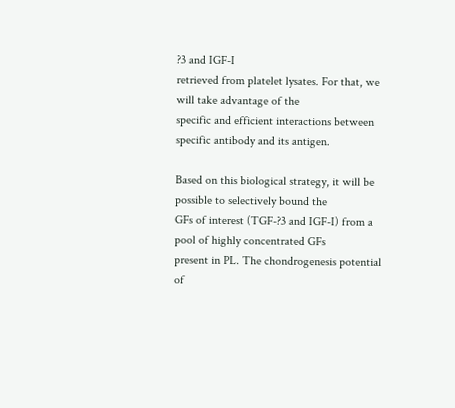?3 and IGF-I
retrieved from platelet lysates. For that, we will take advantage of the
specific and efficient interactions between specific antibody and its antigen.

Based on this biological strategy, it will be possible to selectively bound the
GFs of interest (TGF-?3 and IGF-I) from a pool of highly concentrated GFs
present in PL. The chondrogenesis potential of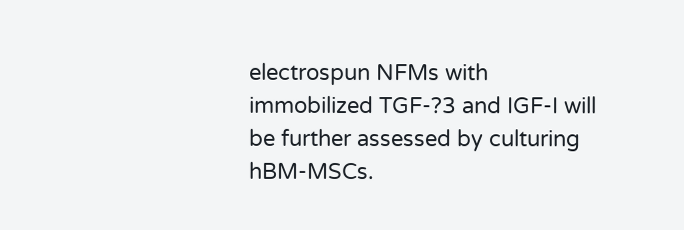electrospun NFMs with
immobilized TGF-?3 and IGF-I will be further assessed by culturing hBM-MSCs.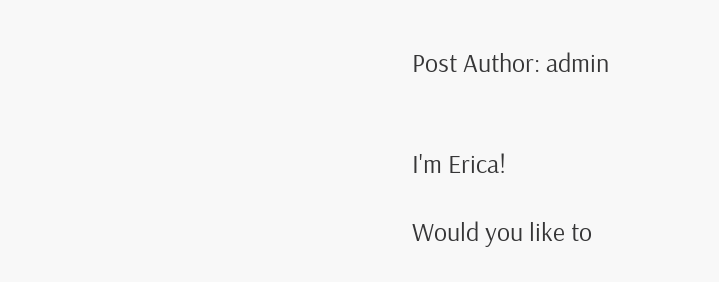Post Author: admin


I'm Erica!

Would you like to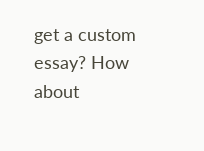get a custom essay? How about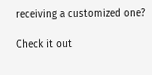receiving a customized one?

Check it out